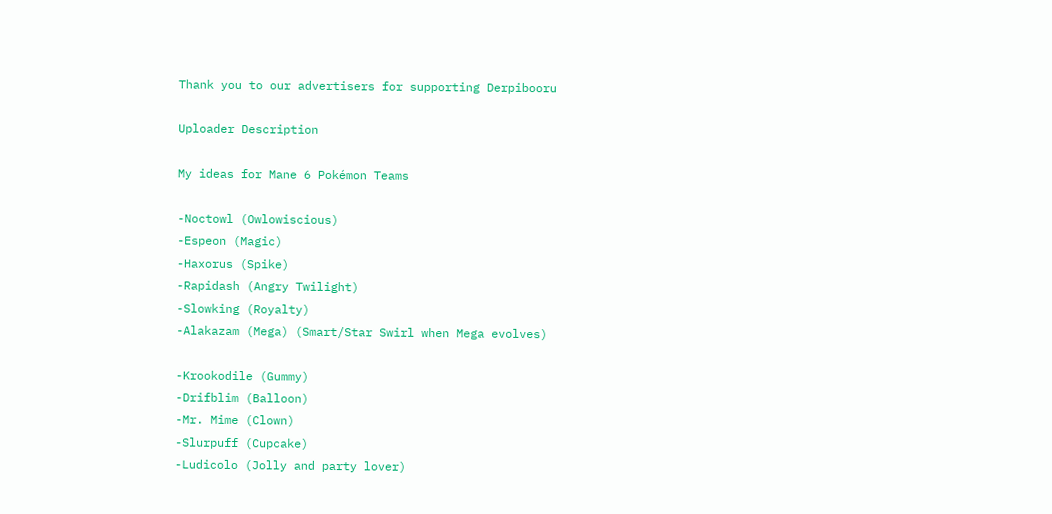Thank you to our advertisers for supporting Derpibooru

Uploader Description

My ideas for Mane 6 Pokémon Teams

-Noctowl (Owlowiscious)
-Espeon (Magic)
-Haxorus (Spike)
-Rapidash (Angry Twilight)
-Slowking (Royalty)
-Alakazam (Mega) (Smart/Star Swirl when Mega evolves)

-Krookodile (Gummy)
-Drifblim (Balloon)
-Mr. Mime (Clown)
-Slurpuff (Cupcake)
-Ludicolo (Jolly and party lover)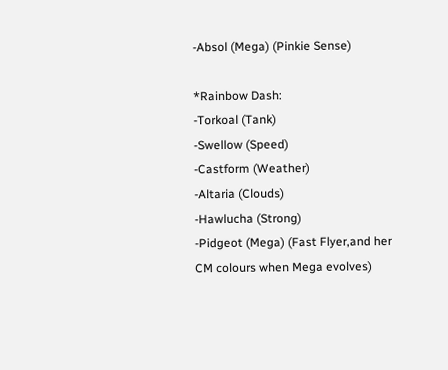-Absol (Mega) (Pinkie Sense)

*Rainbow Dash:
-Torkoal (Tank)
-Swellow (Speed)
-Castform (Weather)
-Altaria (Clouds)
-Hawlucha (Strong)
-Pidgeot (Mega) (Fast Flyer,and her CM colours when Mega evolves)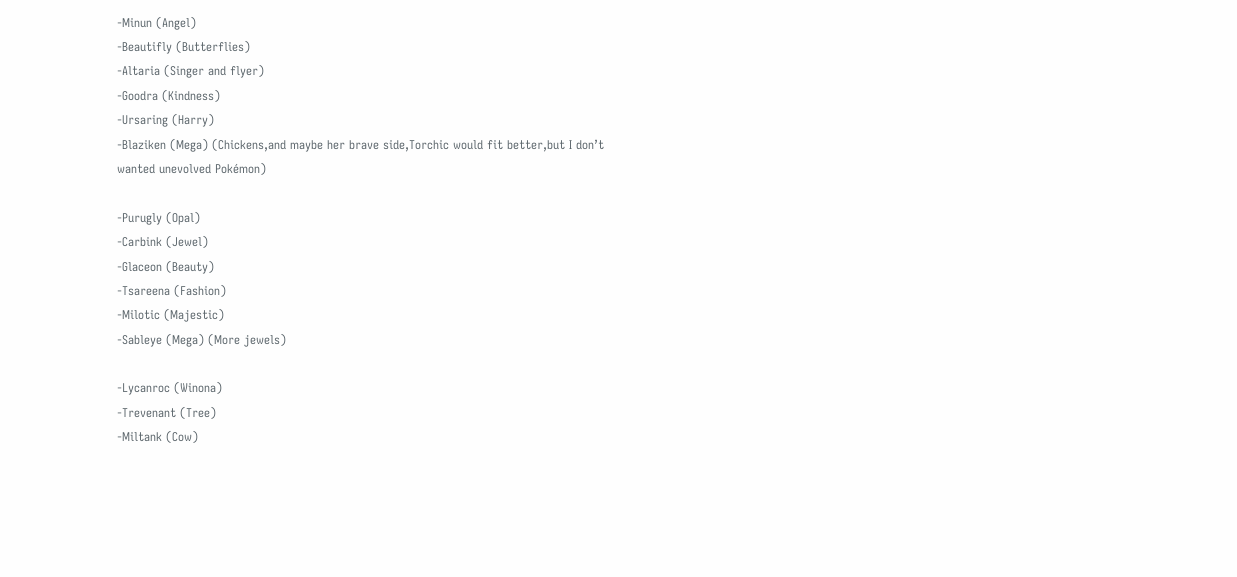-Minun (Angel)
-Beautifly (Butterflies)
-Altaria (Singer and flyer)
-Goodra (Kindness)
-Ursaring (Harry)
-Blaziken (Mega) (Chickens,and maybe her brave side,Torchic would fit better,but I don’t wanted unevolved Pokémon)

-Purugly (Opal)
-Carbink (Jewel)
-Glaceon (Beauty)
-Tsareena (Fashion)
-Milotic (Majestic)
-Sableye (Mega) (More jewels)

-Lycanroc (Winona)
-Trevenant (Tree)
-Miltank (Cow)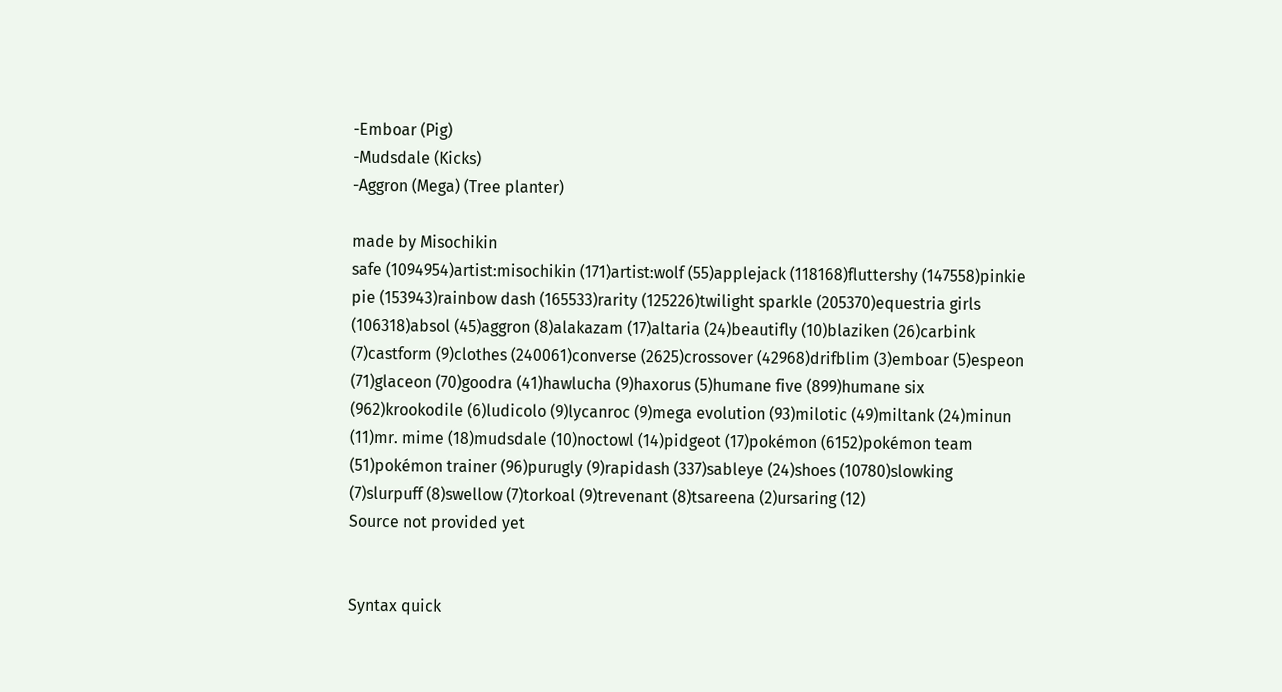-Emboar (Pig)
-Mudsdale (Kicks)
-Aggron (Mega) (Tree planter)

made by Misochikin
safe (1094954)artist:misochikin (171)artist:wolf (55)applejack (118168)fluttershy (147558)pinkie pie (153943)rainbow dash (165533)rarity (125226)twilight sparkle (205370)equestria girls (106318)absol (45)aggron (8)alakazam (17)altaria (24)beautifly (10)blaziken (26)carbink (7)castform (9)clothes (240061)converse (2625)crossover (42968)drifblim (3)emboar (5)espeon (71)glaceon (70)goodra (41)hawlucha (9)haxorus (5)humane five (899)humane six (962)krookodile (6)ludicolo (9)lycanroc (9)mega evolution (93)milotic (49)miltank (24)minun (11)mr. mime (18)mudsdale (10)noctowl (14)pidgeot (17)pokémon (6152)pokémon team (51)pokémon trainer (96)purugly (9)rapidash (337)sableye (24)shoes (10780)slowking (7)slurpuff (8)swellow (7)torkoal (9)trevenant (8)tsareena (2)ursaring (12)
Source not provided yet


Syntax quick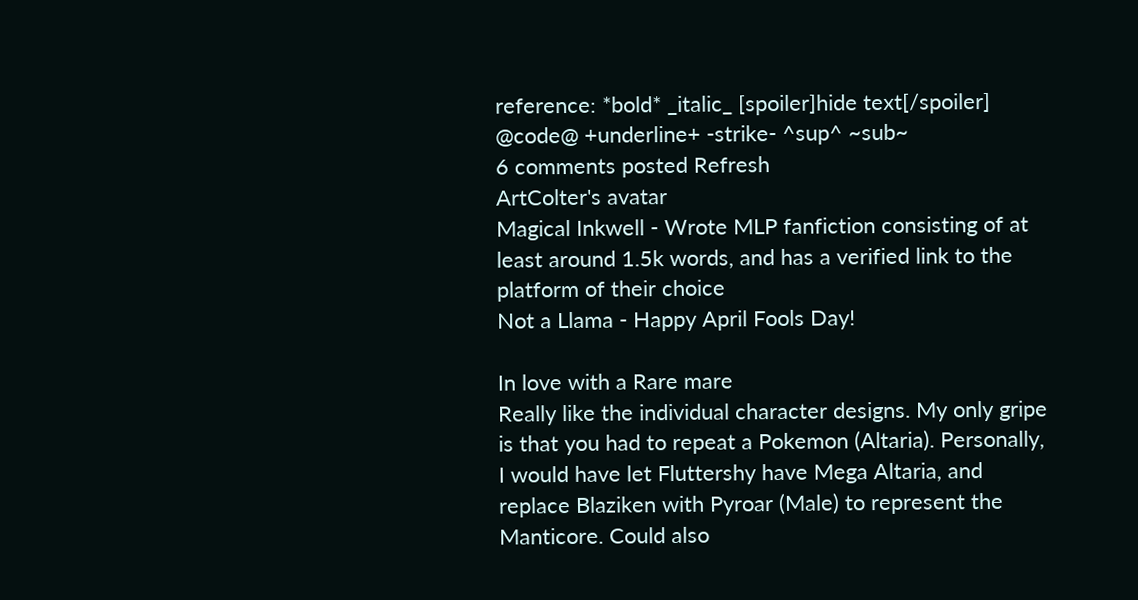reference: *bold* _italic_ [spoiler]hide text[/spoiler] @code@ +underline+ -strike- ^sup^ ~sub~
6 comments posted Refresh
ArtColter's avatar
Magical Inkwell - Wrote MLP fanfiction consisting of at least around 1.5k words, and has a verified link to the platform of their choice
Not a Llama - Happy April Fools Day!

In love with a Rare mare
Really like the individual character designs. My only gripe is that you had to repeat a Pokemon (Altaria). Personally, I would have let Fluttershy have Mega Altaria, and replace Blaziken with Pyroar (Male) to represent the Manticore. Could also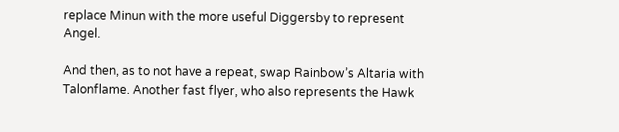replace Minun with the more useful Diggersby to represent Angel.

And then, as to not have a repeat, swap Rainbow’s Altaria with Talonflame. Another fast flyer, who also represents the Hawk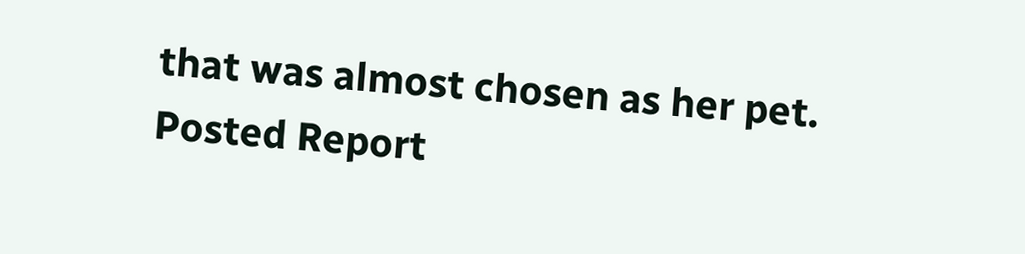that was almost chosen as her pet.
Posted Report